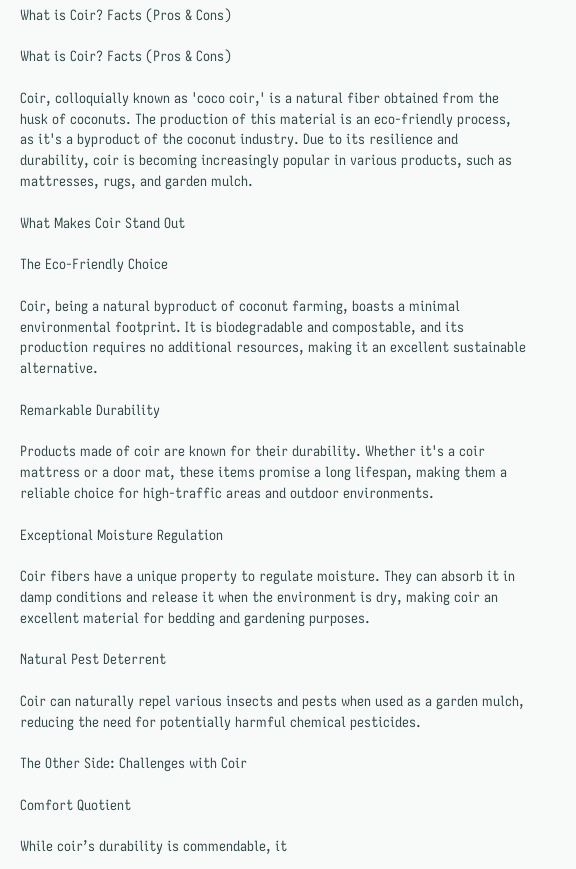What is Coir? Facts (Pros & Cons)

What is Coir? Facts (Pros & Cons)

Coir, colloquially known as 'coco coir,' is a natural fiber obtained from the husk of coconuts. The production of this material is an eco-friendly process, as it's a byproduct of the coconut industry. Due to its resilience and durability, coir is becoming increasingly popular in various products, such as mattresses, rugs, and garden mulch.

What Makes Coir Stand Out

The Eco-Friendly Choice

Coir, being a natural byproduct of coconut farming, boasts a minimal environmental footprint. It is biodegradable and compostable, and its production requires no additional resources, making it an excellent sustainable alternative.

Remarkable Durability

Products made of coir are known for their durability. Whether it's a coir mattress or a door mat, these items promise a long lifespan, making them a reliable choice for high-traffic areas and outdoor environments.

Exceptional Moisture Regulation

Coir fibers have a unique property to regulate moisture. They can absorb it in damp conditions and release it when the environment is dry, making coir an excellent material for bedding and gardening purposes.

Natural Pest Deterrent

Coir can naturally repel various insects and pests when used as a garden mulch, reducing the need for potentially harmful chemical pesticides.

The Other Side: Challenges with Coir

Comfort Quotient

While coir’s durability is commendable, it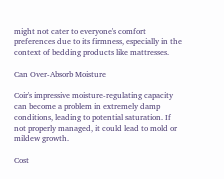might not cater to everyone's comfort preferences due to its firmness, especially in the context of bedding products like mattresses.

Can Over-Absorb Moisture

Coir's impressive moisture-regulating capacity can become a problem in extremely damp conditions, leading to potential saturation. If not properly managed, it could lead to mold or mildew growth.

Cost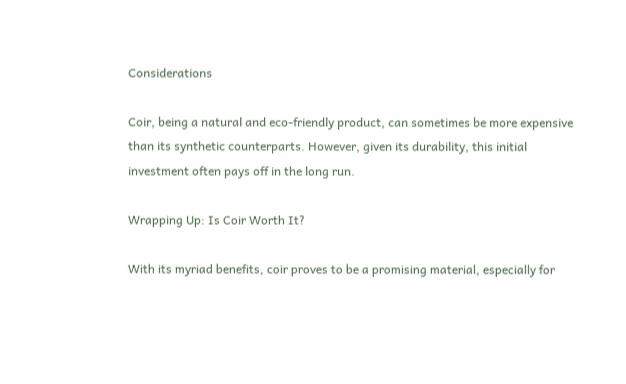Considerations

Coir, being a natural and eco-friendly product, can sometimes be more expensive than its synthetic counterparts. However, given its durability, this initial investment often pays off in the long run.

Wrapping Up: Is Coir Worth It?

With its myriad benefits, coir proves to be a promising material, especially for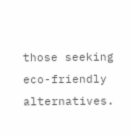those seeking eco-friendly alternatives.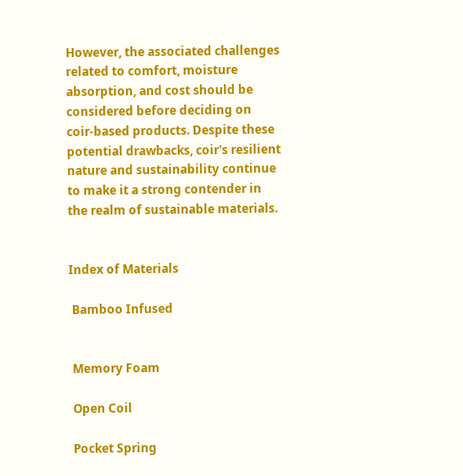However, the associated challenges related to comfort, moisture absorption, and cost should be considered before deciding on coir-based products. Despite these potential drawbacks, coir's resilient nature and sustainability continue to make it a strong contender in the realm of sustainable materials.


Index of Materials

 Bamboo Infused


 Memory Foam

 Open Coil

 Pocket Spring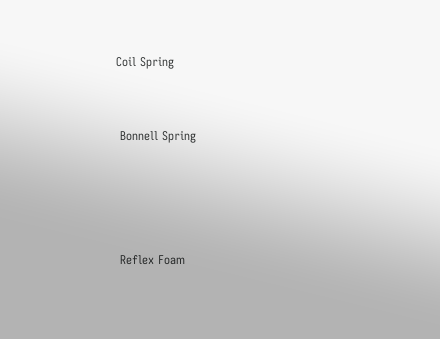Coil Spring


 Bonnell Spring




 Reflex Foam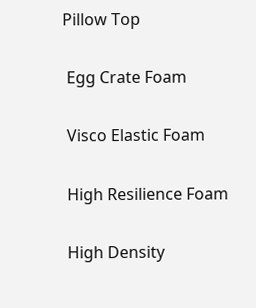Pillow Top

 Egg Crate Foam

 Visco Elastic Foam

 High Resilience Foam

 High Density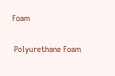Foam

 Polyurethane Foam